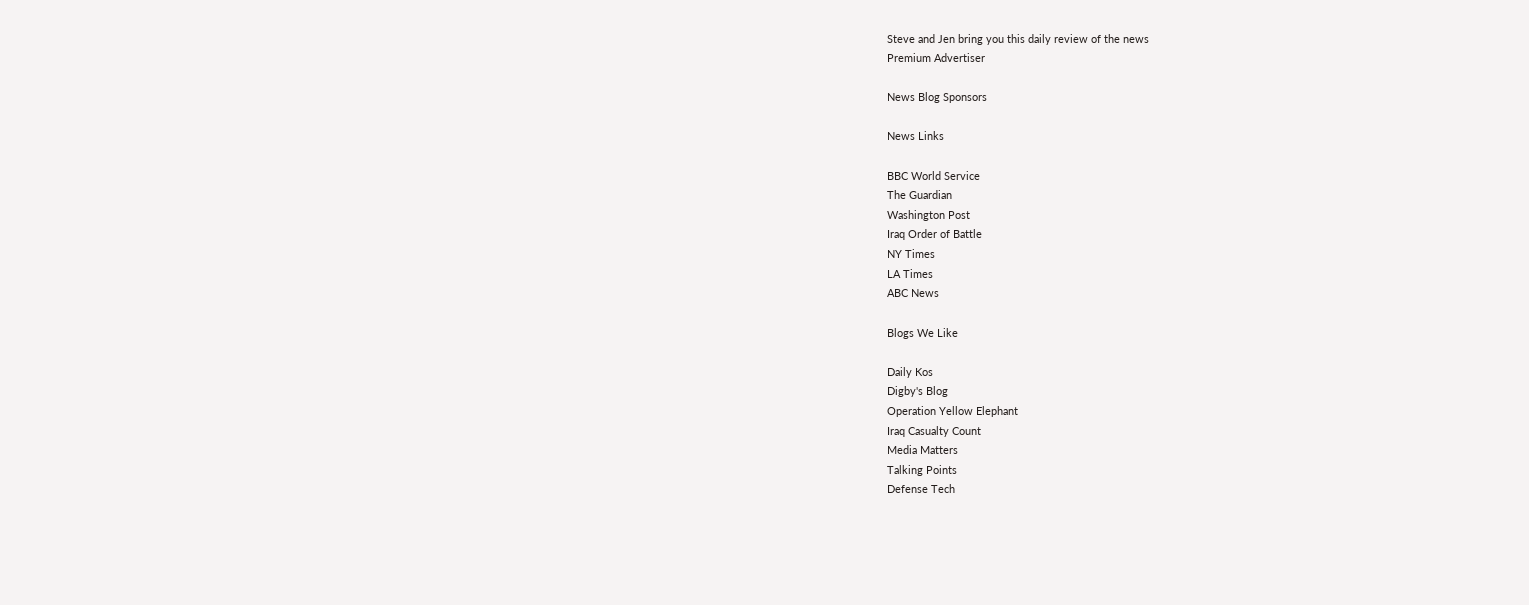Steve and Jen bring you this daily review of the news
Premium Advertiser

News Blog Sponsors

News Links

BBC World Service
The Guardian
Washington Post
Iraq Order of Battle
NY Times
LA Times
ABC News

Blogs We Like

Daily Kos
Digby's Blog
Operation Yellow Elephant
Iraq Casualty Count
Media Matters
Talking Points
Defense Tech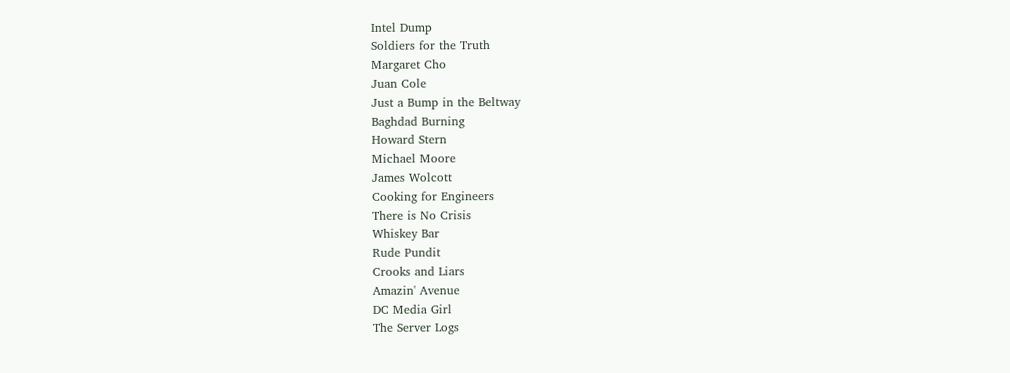Intel Dump
Soldiers for the Truth
Margaret Cho
Juan Cole
Just a Bump in the Beltway
Baghdad Burning
Howard Stern
Michael Moore
James Wolcott
Cooking for Engineers
There is No Crisis
Whiskey Bar
Rude Pundit
Crooks and Liars
Amazin' Avenue
DC Media Girl
The Server Logs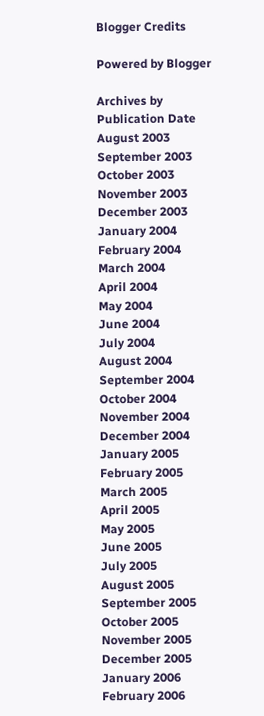Blogger Credits

Powered by Blogger

Archives by
Publication Date
August 2003
September 2003
October 2003
November 2003
December 2003
January 2004
February 2004
March 2004
April 2004
May 2004
June 2004
July 2004
August 2004
September 2004
October 2004
November 2004
December 2004
January 2005
February 2005
March 2005
April 2005
May 2005
June 2005
July 2005
August 2005
September 2005
October 2005
November 2005
December 2005
January 2006
February 2006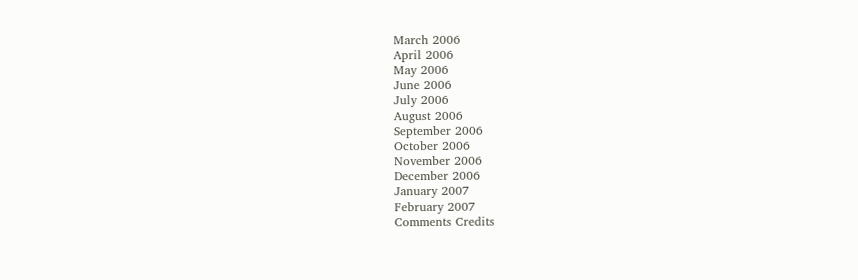March 2006
April 2006
May 2006
June 2006
July 2006
August 2006
September 2006
October 2006
November 2006
December 2006
January 2007
February 2007
Comments Credits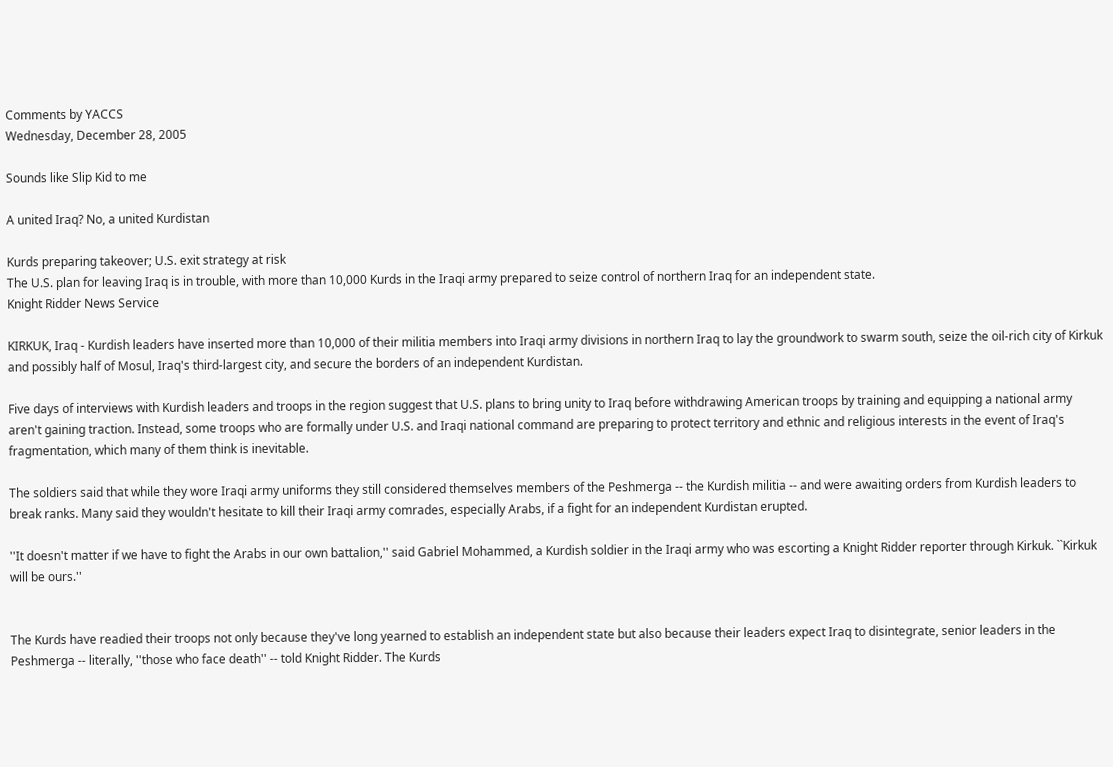Comments by YACCS
Wednesday, December 28, 2005

Sounds like Slip Kid to me

A united Iraq? No, a united Kurdistan

Kurds preparing takeover; U.S. exit strategy at risk
The U.S. plan for leaving Iraq is in trouble, with more than 10,000 Kurds in the Iraqi army prepared to seize control of northern Iraq for an independent state.
Knight Ridder News Service

KIRKUK, Iraq - Kurdish leaders have inserted more than 10,000 of their militia members into Iraqi army divisions in northern Iraq to lay the groundwork to swarm south, seize the oil-rich city of Kirkuk and possibly half of Mosul, Iraq's third-largest city, and secure the borders of an independent Kurdistan.

Five days of interviews with Kurdish leaders and troops in the region suggest that U.S. plans to bring unity to Iraq before withdrawing American troops by training and equipping a national army aren't gaining traction. Instead, some troops who are formally under U.S. and Iraqi national command are preparing to protect territory and ethnic and religious interests in the event of Iraq's fragmentation, which many of them think is inevitable.

The soldiers said that while they wore Iraqi army uniforms they still considered themselves members of the Peshmerga -- the Kurdish militia -- and were awaiting orders from Kurdish leaders to break ranks. Many said they wouldn't hesitate to kill their Iraqi army comrades, especially Arabs, if a fight for an independent Kurdistan erupted.

''It doesn't matter if we have to fight the Arabs in our own battalion,'' said Gabriel Mohammed, a Kurdish soldier in the Iraqi army who was escorting a Knight Ridder reporter through Kirkuk. ``Kirkuk will be ours.''


The Kurds have readied their troops not only because they've long yearned to establish an independent state but also because their leaders expect Iraq to disintegrate, senior leaders in the Peshmerga -- literally, ''those who face death'' -- told Knight Ridder. The Kurds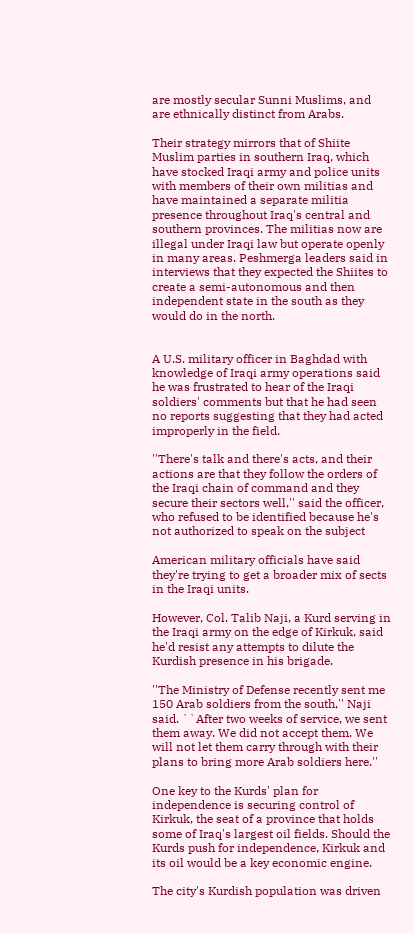are mostly secular Sunni Muslims, and are ethnically distinct from Arabs.

Their strategy mirrors that of Shiite Muslim parties in southern Iraq, which have stocked Iraqi army and police units with members of their own militias and have maintained a separate militia presence throughout Iraq's central and southern provinces. The militias now are illegal under Iraqi law but operate openly in many areas. Peshmerga leaders said in interviews that they expected the Shiites to create a semi-autonomous and then independent state in the south as they would do in the north.


A U.S. military officer in Baghdad with knowledge of Iraqi army operations said he was frustrated to hear of the Iraqi soldiers' comments but that he had seen no reports suggesting that they had acted improperly in the field.

''There's talk and there's acts, and their actions are that they follow the orders of the Iraqi chain of command and they secure their sectors well,'' said the officer, who refused to be identified because he's not authorized to speak on the subject

American military officials have said they're trying to get a broader mix of sects in the Iraqi units.

However, Col. Talib Naji, a Kurd serving in the Iraqi army on the edge of Kirkuk, said he'd resist any attempts to dilute the Kurdish presence in his brigade.

''The Ministry of Defense recently sent me 150 Arab soldiers from the south,'' Naji said. ``After two weeks of service, we sent them away. We did not accept them. We will not let them carry through with their plans to bring more Arab soldiers here.''

One key to the Kurds' plan for independence is securing control of Kirkuk, the seat of a province that holds some of Iraq's largest oil fields. Should the Kurds push for independence, Kirkuk and its oil would be a key economic engine.

The city's Kurdish population was driven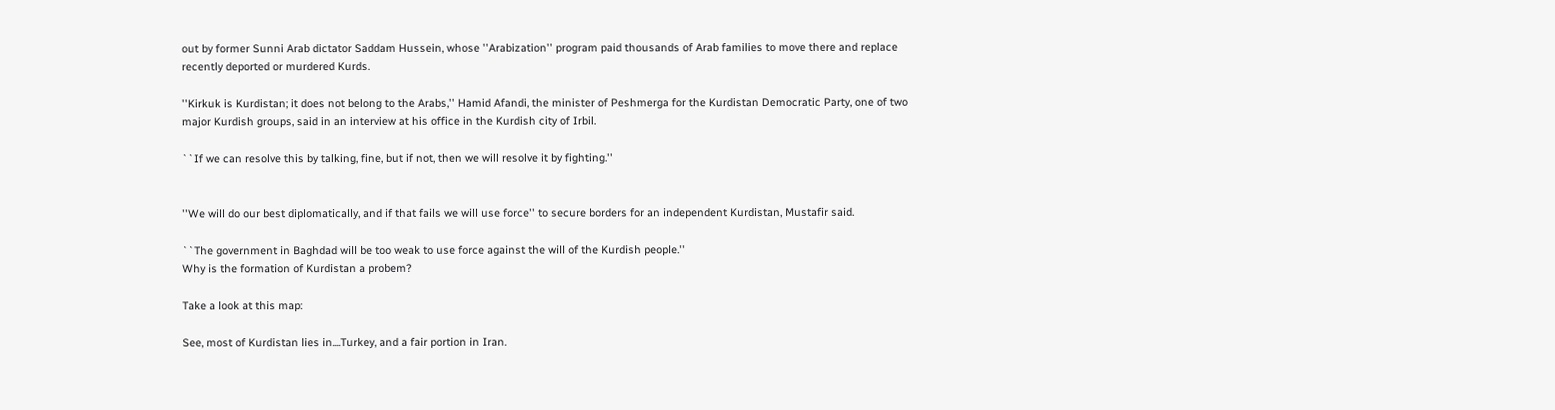out by former Sunni Arab dictator Saddam Hussein, whose ''Arabization'' program paid thousands of Arab families to move there and replace recently deported or murdered Kurds.

''Kirkuk is Kurdistan; it does not belong to the Arabs,'' Hamid Afandi, the minister of Peshmerga for the Kurdistan Democratic Party, one of two major Kurdish groups, said in an interview at his office in the Kurdish city of Irbil.

``If we can resolve this by talking, fine, but if not, then we will resolve it by fighting.''


''We will do our best diplomatically, and if that fails we will use force'' to secure borders for an independent Kurdistan, Mustafir said.

``The government in Baghdad will be too weak to use force against the will of the Kurdish people.''
Why is the formation of Kurdistan a probem?

Take a look at this map:

See, most of Kurdistan lies in....Turkey, and a fair portion in Iran.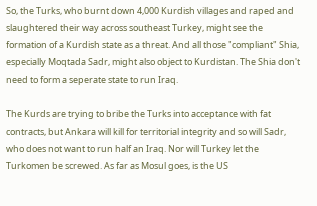So, the Turks, who burnt down 4,000 Kurdish villages and raped and slaughtered their way across southeast Turkey, might see the formation of a Kurdish state as a threat. And all those "compliant" Shia, especially Moqtada Sadr, might also object to Kurdistan. The Shia don't need to form a seperate state to run Iraq.

The Kurds are trying to bribe the Turks into acceptance with fat contracts, but Ankara will kill for territorial integrity and so will Sadr, who does not want to run half an Iraq. Nor will Turkey let the Turkomen be screwed. As far as Mosul goes, is the US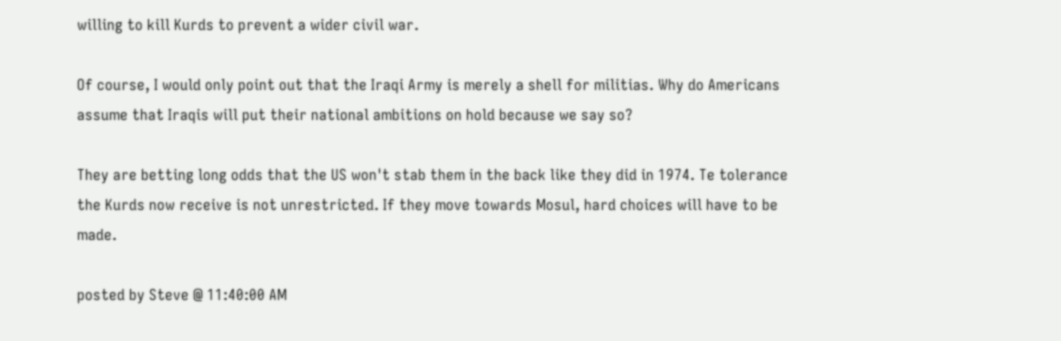willing to kill Kurds to prevent a wider civil war.

Of course, I would only point out that the Iraqi Army is merely a shell for militias. Why do Americans assume that Iraqis will put their national ambitions on hold because we say so?

They are betting long odds that the US won't stab them in the back like they did in 1974. Te tolerance the Kurds now receive is not unrestricted. If they move towards Mosul, hard choices will have to be made.

posted by Steve @ 11:40:00 AM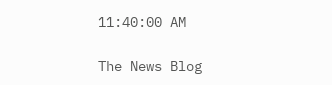11:40:00 AM

The News Blog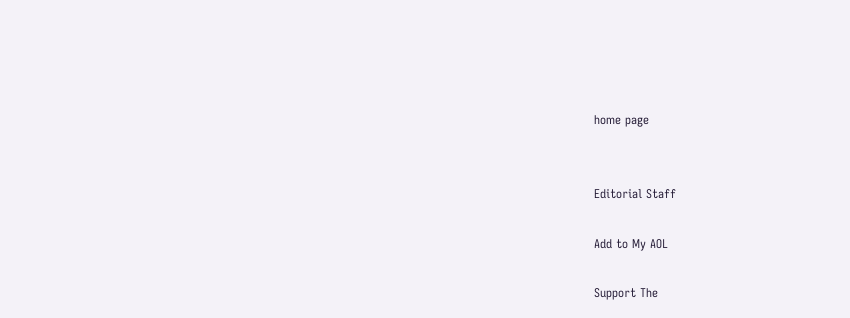home page


Editorial Staff

Add to My AOL

Support The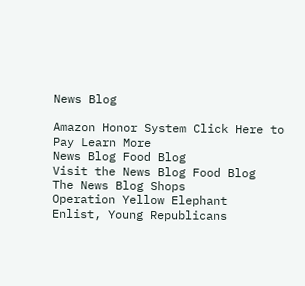News Blog

Amazon Honor System Click Here to Pay Learn More
News Blog Food Blog
Visit the News Blog Food Blog
The News Blog Shops
Operation Yellow Elephant
Enlist, Young Republicans